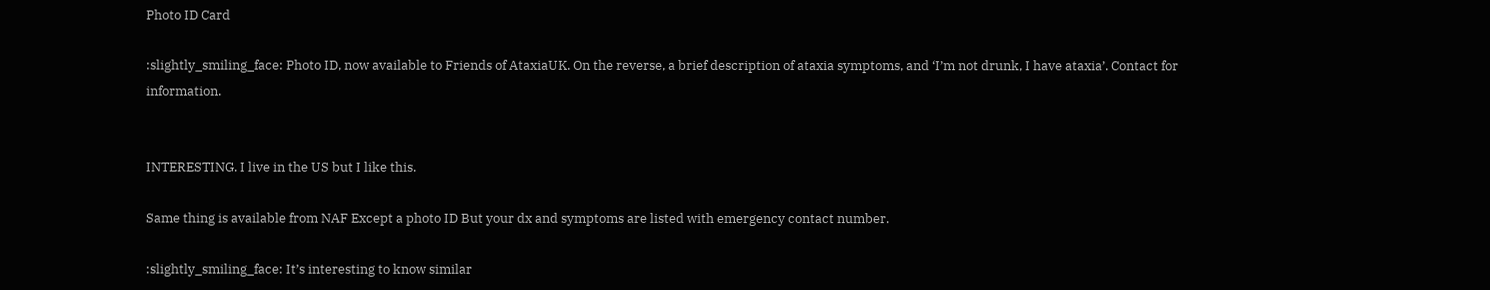Photo ID Card

:slightly_smiling_face: Photo ID, now available to Friends of AtaxiaUK. On the reverse, a brief description of ataxia symptoms, and ‘I’m not drunk, I have ataxia’. Contact for information.


INTERESTING. I live in the US but I like this.

Same thing is available from NAF Except a photo ID But your dx and symptoms are listed with emergency contact number.

:slightly_smiling_face: It’s interesting to know similar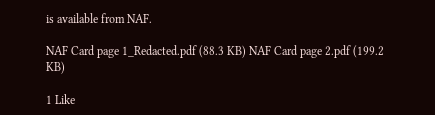is available from NAF.

NAF Card page 1_Redacted.pdf (88.3 KB) NAF Card page 2.pdf (199.2 KB)

1 Like